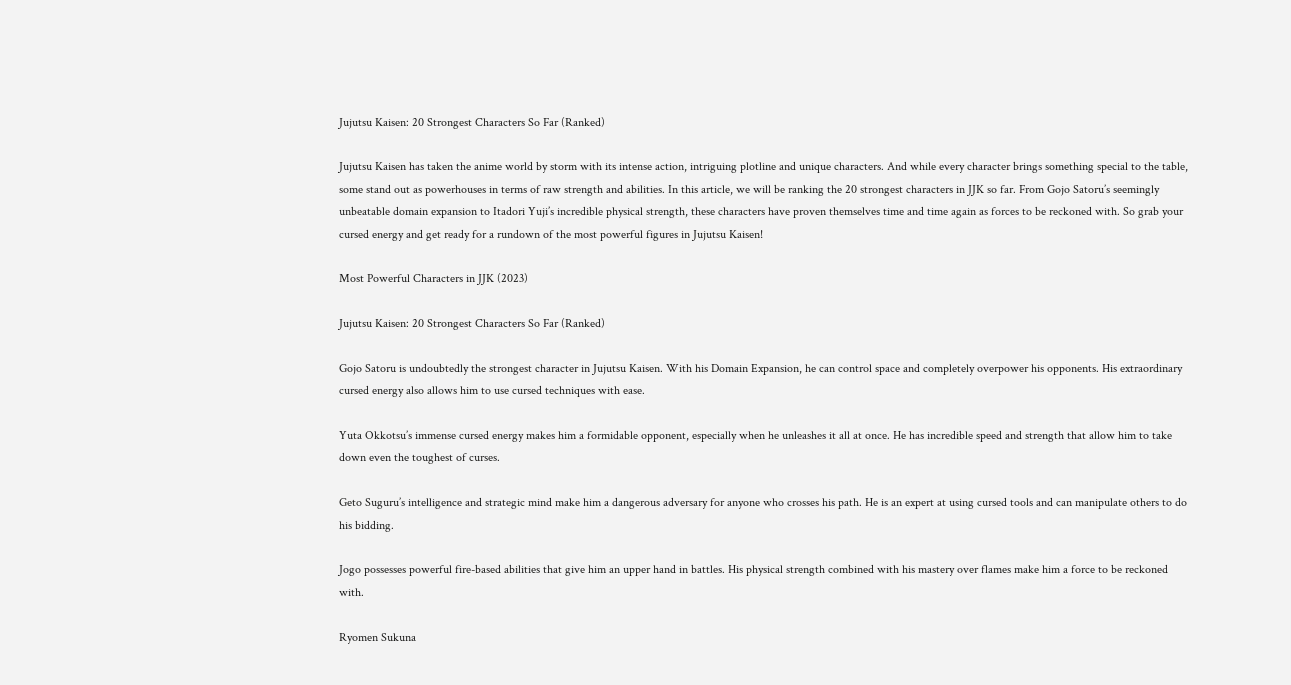Jujutsu Kaisen: 20 Strongest Characters So Far (Ranked)

Jujutsu Kaisen has taken the anime world by storm with its intense action, intriguing plotline and unique characters. And while every character brings something special to the table, some stand out as powerhouses in terms of raw strength and abilities. In this article, we will be ranking the 20 strongest characters in JJK so far. From Gojo Satoru’s seemingly unbeatable domain expansion to Itadori Yuji’s incredible physical strength, these characters have proven themselves time and time again as forces to be reckoned with. So grab your cursed energy and get ready for a rundown of the most powerful figures in Jujutsu Kaisen!

Most Powerful Characters in JJK (2023)

Jujutsu Kaisen: 20 Strongest Characters So Far (Ranked)

Gojo Satoru is undoubtedly the strongest character in Jujutsu Kaisen. With his Domain Expansion, he can control space and completely overpower his opponents. His extraordinary cursed energy also allows him to use cursed techniques with ease.

Yuta Okkotsu’s immense cursed energy makes him a formidable opponent, especially when he unleashes it all at once. He has incredible speed and strength that allow him to take down even the toughest of curses.

Geto Suguru’s intelligence and strategic mind make him a dangerous adversary for anyone who crosses his path. He is an expert at using cursed tools and can manipulate others to do his bidding.

Jogo possesses powerful fire-based abilities that give him an upper hand in battles. His physical strength combined with his mastery over flames make him a force to be reckoned with.

Ryomen Sukuna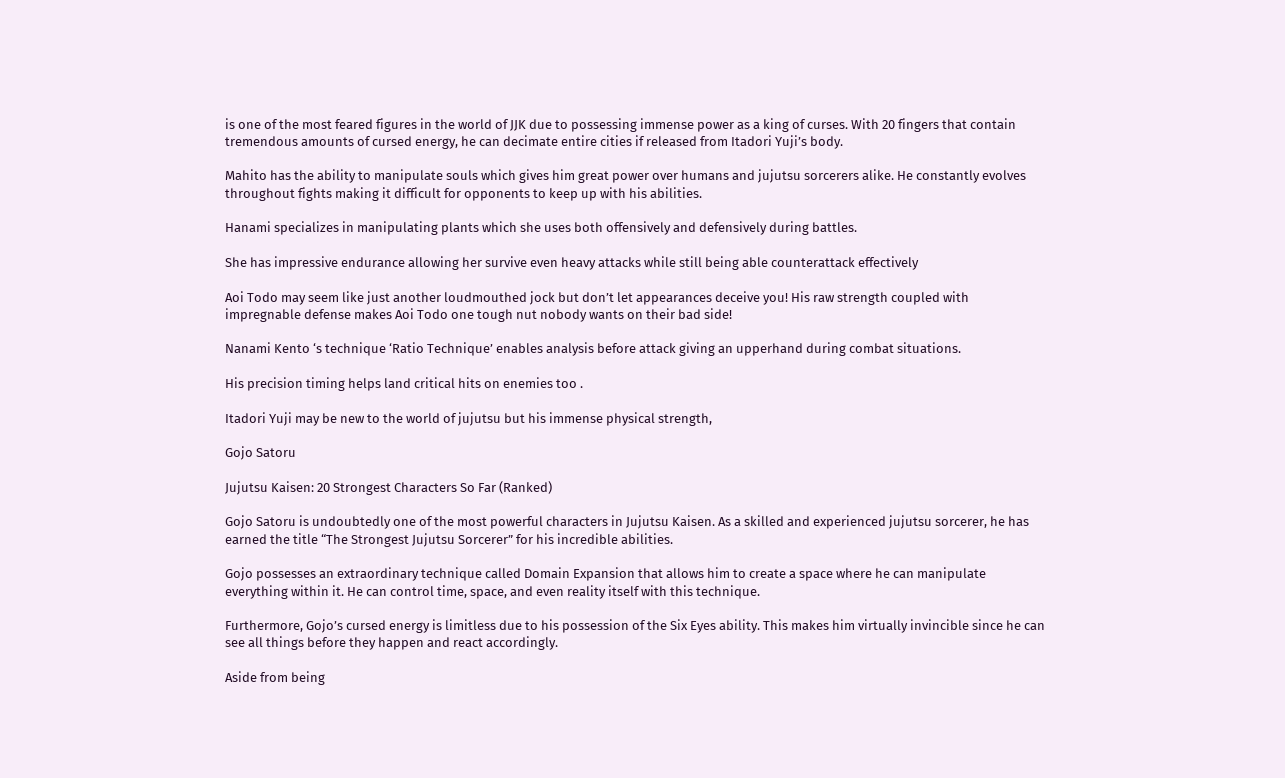is one of the most feared figures in the world of JJK due to possessing immense power as a king of curses. With 20 fingers that contain tremendous amounts of cursed energy, he can decimate entire cities if released from Itadori Yuji’s body.

Mahito has the ability to manipulate souls which gives him great power over humans and jujutsu sorcerers alike. He constantly evolves throughout fights making it difficult for opponents to keep up with his abilities.

Hanami specializes in manipulating plants which she uses both offensively and defensively during battles.

She has impressive endurance allowing her survive even heavy attacks while still being able counterattack effectively

Aoi Todo may seem like just another loudmouthed jock but don’t let appearances deceive you! His raw strength coupled with impregnable defense makes Aoi Todo one tough nut nobody wants on their bad side!

Nanami Kento ‘s technique ‘Ratio Technique’ enables analysis before attack giving an upperhand during combat situations.

His precision timing helps land critical hits on enemies too .

Itadori Yuji may be new to the world of jujutsu but his immense physical strength,

Gojo Satoru

Jujutsu Kaisen: 20 Strongest Characters So Far (Ranked)

Gojo Satoru is undoubtedly one of the most powerful characters in Jujutsu Kaisen. As a skilled and experienced jujutsu sorcerer, he has earned the title “The Strongest Jujutsu Sorcerer” for his incredible abilities.

Gojo possesses an extraordinary technique called Domain Expansion that allows him to create a space where he can manipulate everything within it. He can control time, space, and even reality itself with this technique.

Furthermore, Gojo’s cursed energy is limitless due to his possession of the Six Eyes ability. This makes him virtually invincible since he can see all things before they happen and react accordingly.

Aside from being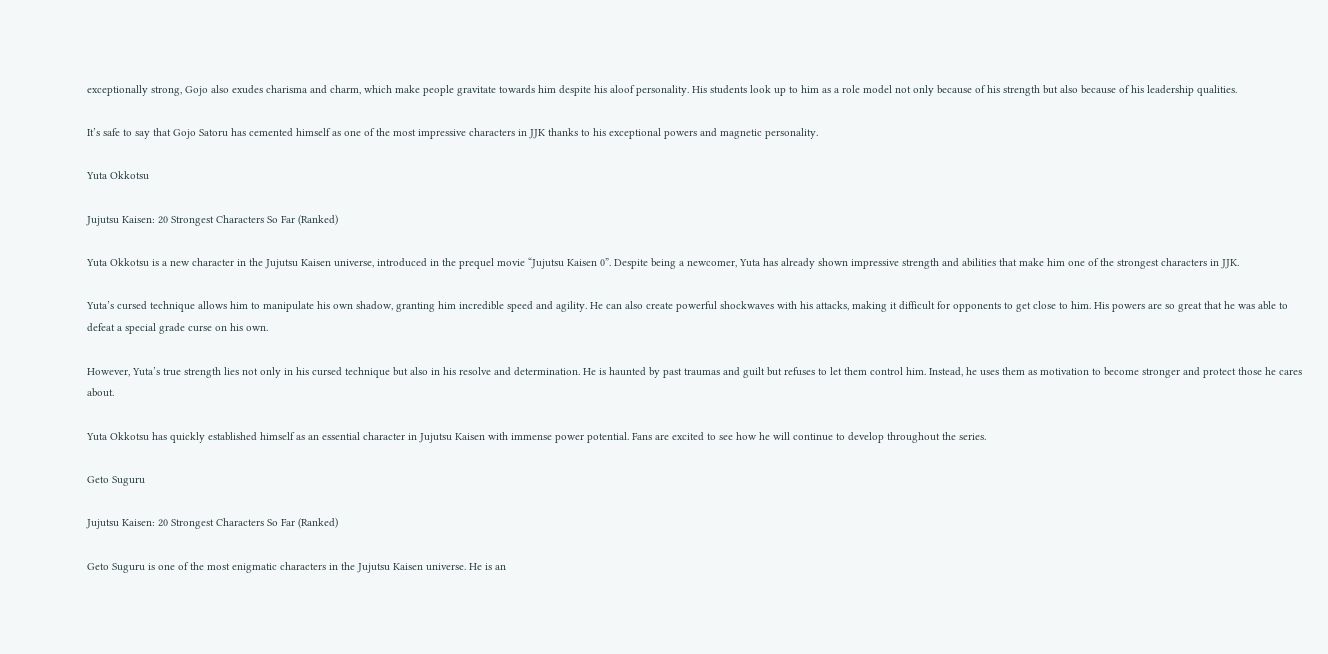exceptionally strong, Gojo also exudes charisma and charm, which make people gravitate towards him despite his aloof personality. His students look up to him as a role model not only because of his strength but also because of his leadership qualities.

It’s safe to say that Gojo Satoru has cemented himself as one of the most impressive characters in JJK thanks to his exceptional powers and magnetic personality.

Yuta Okkotsu

Jujutsu Kaisen: 20 Strongest Characters So Far (Ranked)

Yuta Okkotsu is a new character in the Jujutsu Kaisen universe, introduced in the prequel movie “Jujutsu Kaisen 0”. Despite being a newcomer, Yuta has already shown impressive strength and abilities that make him one of the strongest characters in JJK.

Yuta’s cursed technique allows him to manipulate his own shadow, granting him incredible speed and agility. He can also create powerful shockwaves with his attacks, making it difficult for opponents to get close to him. His powers are so great that he was able to defeat a special grade curse on his own.

However, Yuta’s true strength lies not only in his cursed technique but also in his resolve and determination. He is haunted by past traumas and guilt but refuses to let them control him. Instead, he uses them as motivation to become stronger and protect those he cares about.

Yuta Okkotsu has quickly established himself as an essential character in Jujutsu Kaisen with immense power potential. Fans are excited to see how he will continue to develop throughout the series.

Geto Suguru

Jujutsu Kaisen: 20 Strongest Characters So Far (Ranked)

Geto Suguru is one of the most enigmatic characters in the Jujutsu Kaisen universe. He is an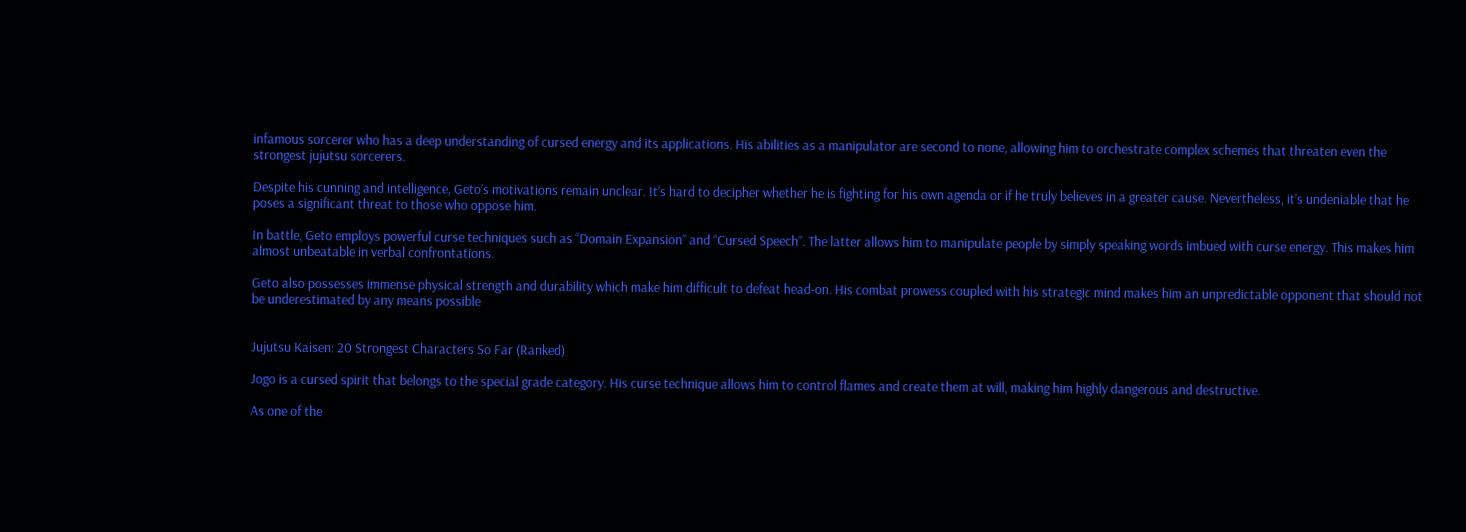infamous sorcerer who has a deep understanding of cursed energy and its applications. His abilities as a manipulator are second to none, allowing him to orchestrate complex schemes that threaten even the strongest jujutsu sorcerers.

Despite his cunning and intelligence, Geto’s motivations remain unclear. It’s hard to decipher whether he is fighting for his own agenda or if he truly believes in a greater cause. Nevertheless, it’s undeniable that he poses a significant threat to those who oppose him.

In battle, Geto employs powerful curse techniques such as “Domain Expansion” and “Cursed Speech”. The latter allows him to manipulate people by simply speaking words imbued with curse energy. This makes him almost unbeatable in verbal confrontations.

Geto also possesses immense physical strength and durability which make him difficult to defeat head-on. His combat prowess coupled with his strategic mind makes him an unpredictable opponent that should not be underestimated by any means possible


Jujutsu Kaisen: 20 Strongest Characters So Far (Ranked)

Jogo is a cursed spirit that belongs to the special grade category. His curse technique allows him to control flames and create them at will, making him highly dangerous and destructive.

As one of the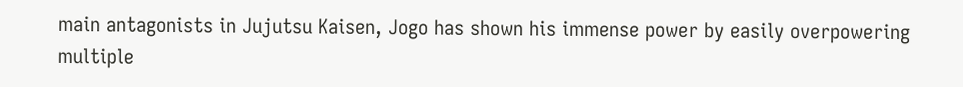main antagonists in Jujutsu Kaisen, Jogo has shown his immense power by easily overpowering multiple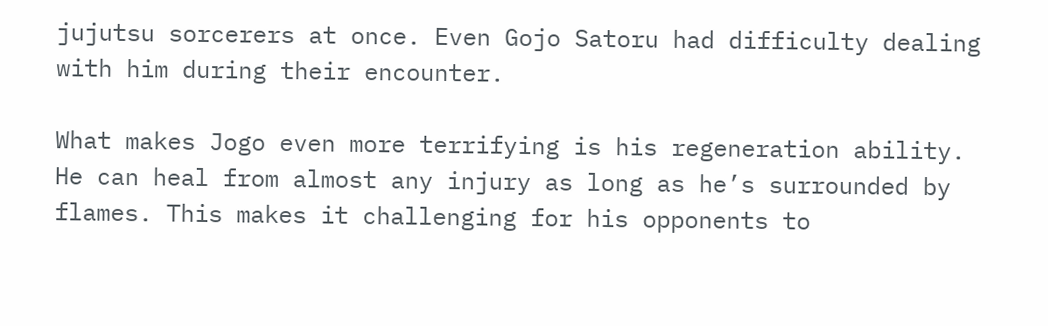jujutsu sorcerers at once. Even Gojo Satoru had difficulty dealing with him during their encounter.

What makes Jogo even more terrifying is his regeneration ability. He can heal from almost any injury as long as he’s surrounded by flames. This makes it challenging for his opponents to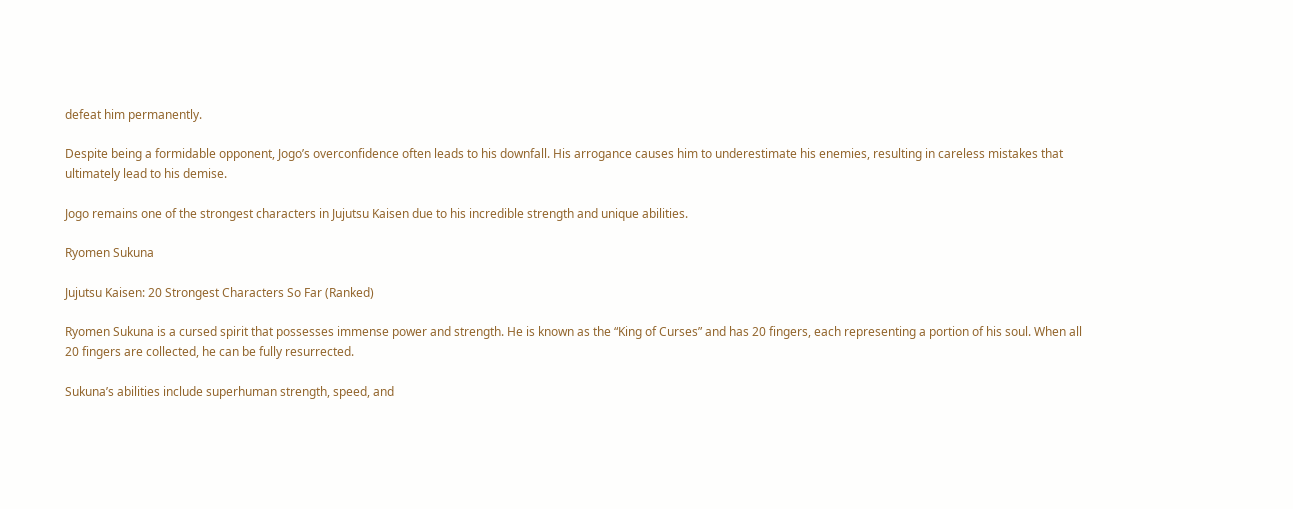defeat him permanently.

Despite being a formidable opponent, Jogo’s overconfidence often leads to his downfall. His arrogance causes him to underestimate his enemies, resulting in careless mistakes that ultimately lead to his demise.

Jogo remains one of the strongest characters in Jujutsu Kaisen due to his incredible strength and unique abilities.

Ryomen Sukuna

Jujutsu Kaisen: 20 Strongest Characters So Far (Ranked)

Ryomen Sukuna is a cursed spirit that possesses immense power and strength. He is known as the “King of Curses” and has 20 fingers, each representing a portion of his soul. When all 20 fingers are collected, he can be fully resurrected.

Sukuna’s abilities include superhuman strength, speed, and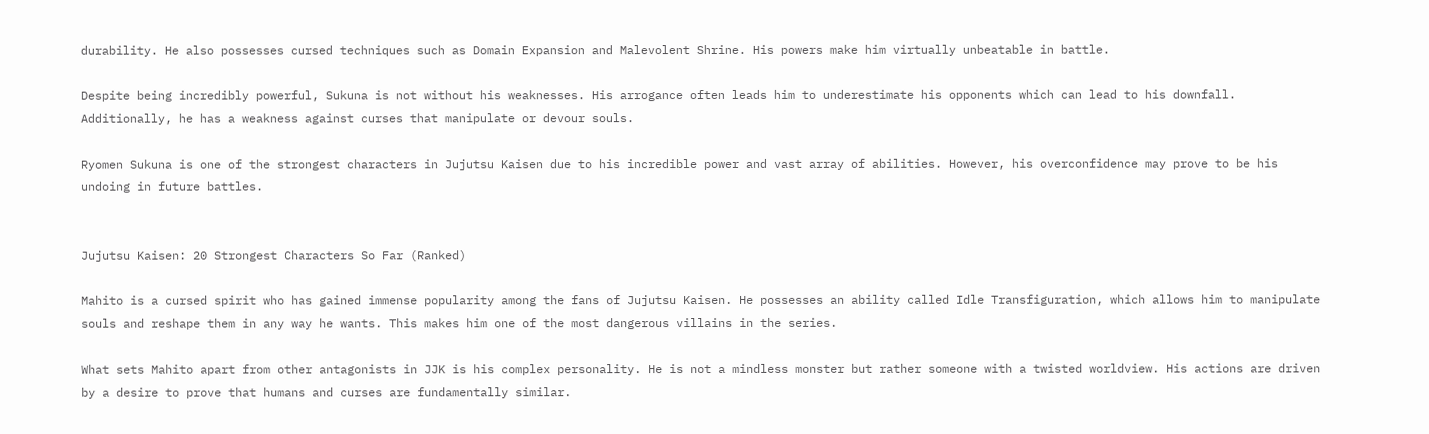durability. He also possesses cursed techniques such as Domain Expansion and Malevolent Shrine. His powers make him virtually unbeatable in battle.

Despite being incredibly powerful, Sukuna is not without his weaknesses. His arrogance often leads him to underestimate his opponents which can lead to his downfall. Additionally, he has a weakness against curses that manipulate or devour souls.

Ryomen Sukuna is one of the strongest characters in Jujutsu Kaisen due to his incredible power and vast array of abilities. However, his overconfidence may prove to be his undoing in future battles.


Jujutsu Kaisen: 20 Strongest Characters So Far (Ranked)

Mahito is a cursed spirit who has gained immense popularity among the fans of Jujutsu Kaisen. He possesses an ability called Idle Transfiguration, which allows him to manipulate souls and reshape them in any way he wants. This makes him one of the most dangerous villains in the series.

What sets Mahito apart from other antagonists in JJK is his complex personality. He is not a mindless monster but rather someone with a twisted worldview. His actions are driven by a desire to prove that humans and curses are fundamentally similar.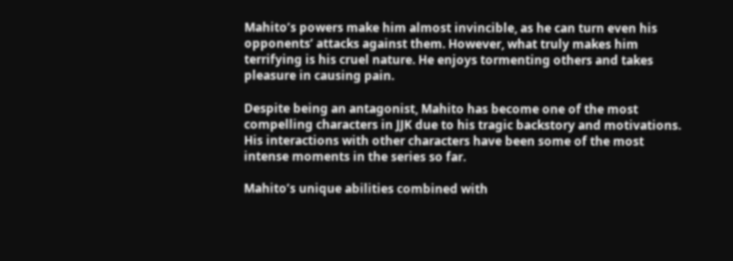Mahito’s powers make him almost invincible, as he can turn even his opponents’ attacks against them. However, what truly makes him terrifying is his cruel nature. He enjoys tormenting others and takes pleasure in causing pain.

Despite being an antagonist, Mahito has become one of the most compelling characters in JJK due to his tragic backstory and motivations. His interactions with other characters have been some of the most intense moments in the series so far.

Mahito’s unique abilities combined with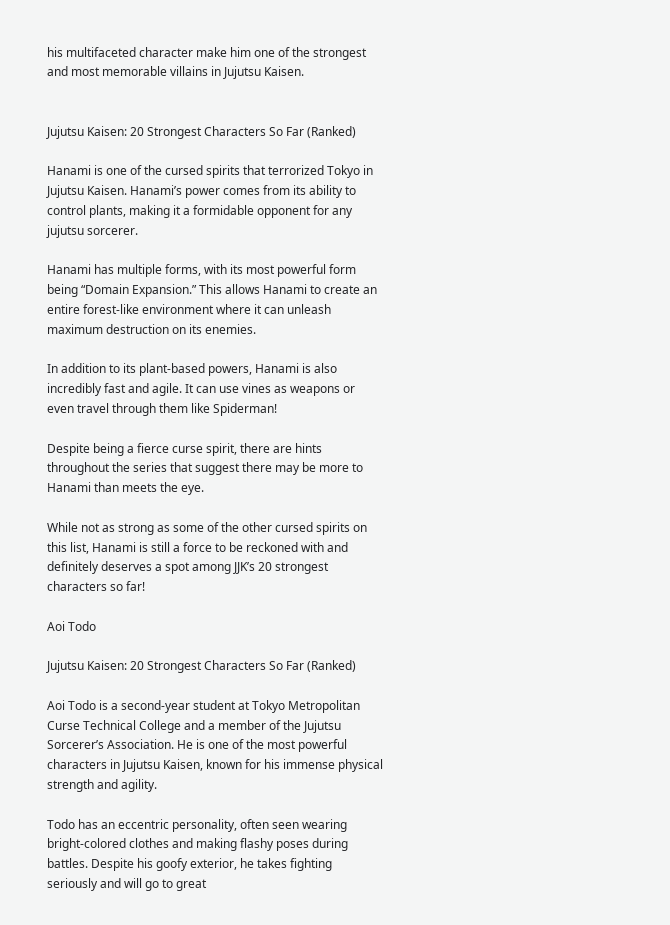his multifaceted character make him one of the strongest and most memorable villains in Jujutsu Kaisen.


Jujutsu Kaisen: 20 Strongest Characters So Far (Ranked)

Hanami is one of the cursed spirits that terrorized Tokyo in Jujutsu Kaisen. Hanami’s power comes from its ability to control plants, making it a formidable opponent for any jujutsu sorcerer.

Hanami has multiple forms, with its most powerful form being “Domain Expansion.” This allows Hanami to create an entire forest-like environment where it can unleash maximum destruction on its enemies.

In addition to its plant-based powers, Hanami is also incredibly fast and agile. It can use vines as weapons or even travel through them like Spiderman!

Despite being a fierce curse spirit, there are hints throughout the series that suggest there may be more to Hanami than meets the eye.

While not as strong as some of the other cursed spirits on this list, Hanami is still a force to be reckoned with and definitely deserves a spot among JJK’s 20 strongest characters so far!

Aoi Todo

Jujutsu Kaisen: 20 Strongest Characters So Far (Ranked)

Aoi Todo is a second-year student at Tokyo Metropolitan Curse Technical College and a member of the Jujutsu Sorcerer’s Association. He is one of the most powerful characters in Jujutsu Kaisen, known for his immense physical strength and agility.

Todo has an eccentric personality, often seen wearing bright-colored clothes and making flashy poses during battles. Despite his goofy exterior, he takes fighting seriously and will go to great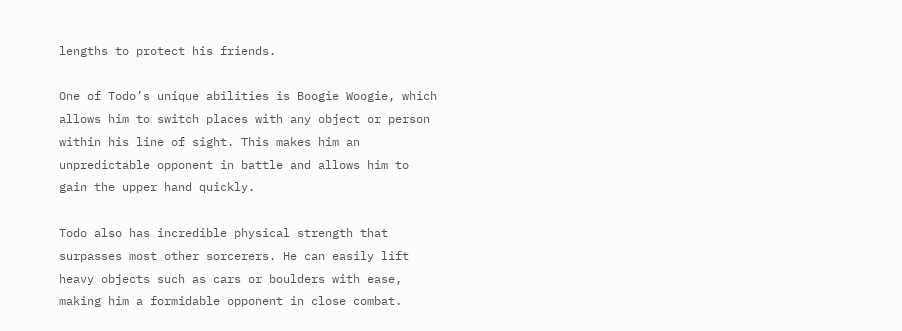lengths to protect his friends.

One of Todo’s unique abilities is Boogie Woogie, which allows him to switch places with any object or person within his line of sight. This makes him an unpredictable opponent in battle and allows him to gain the upper hand quickly.

Todo also has incredible physical strength that surpasses most other sorcerers. He can easily lift heavy objects such as cars or boulders with ease, making him a formidable opponent in close combat.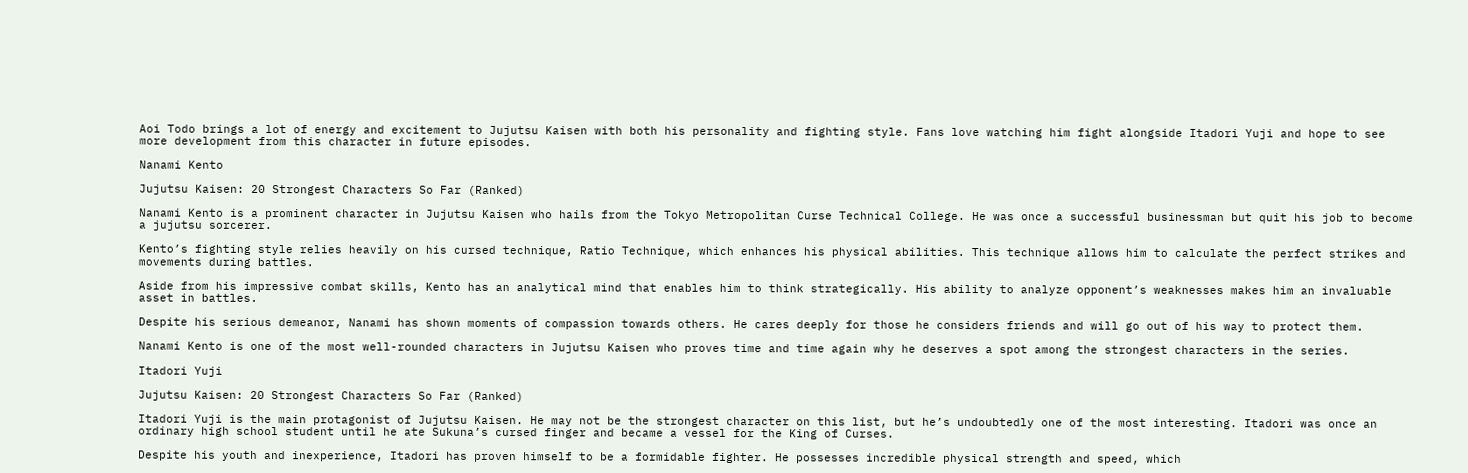Aoi Todo brings a lot of energy and excitement to Jujutsu Kaisen with both his personality and fighting style. Fans love watching him fight alongside Itadori Yuji and hope to see more development from this character in future episodes.

Nanami Kento

Jujutsu Kaisen: 20 Strongest Characters So Far (Ranked)

Nanami Kento is a prominent character in Jujutsu Kaisen who hails from the Tokyo Metropolitan Curse Technical College. He was once a successful businessman but quit his job to become a jujutsu sorcerer.

Kento’s fighting style relies heavily on his cursed technique, Ratio Technique, which enhances his physical abilities. This technique allows him to calculate the perfect strikes and movements during battles.

Aside from his impressive combat skills, Kento has an analytical mind that enables him to think strategically. His ability to analyze opponent’s weaknesses makes him an invaluable asset in battles.

Despite his serious demeanor, Nanami has shown moments of compassion towards others. He cares deeply for those he considers friends and will go out of his way to protect them.

Nanami Kento is one of the most well-rounded characters in Jujutsu Kaisen who proves time and time again why he deserves a spot among the strongest characters in the series.

Itadori Yuji

Jujutsu Kaisen: 20 Strongest Characters So Far (Ranked)

Itadori Yuji is the main protagonist of Jujutsu Kaisen. He may not be the strongest character on this list, but he’s undoubtedly one of the most interesting. Itadori was once an ordinary high school student until he ate Sukuna’s cursed finger and became a vessel for the King of Curses.

Despite his youth and inexperience, Itadori has proven himself to be a formidable fighter. He possesses incredible physical strength and speed, which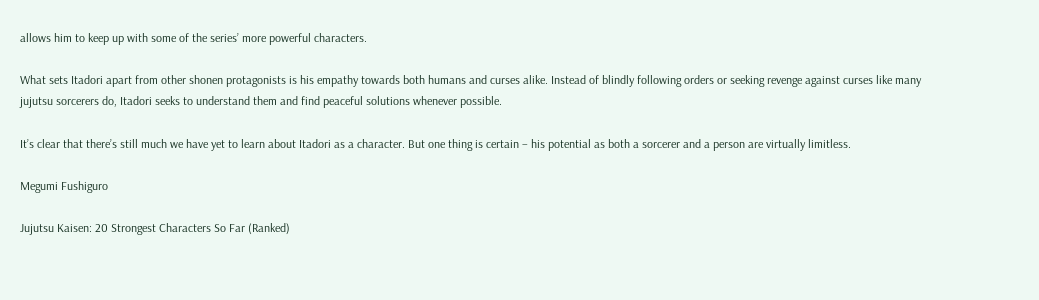allows him to keep up with some of the series’ more powerful characters.

What sets Itadori apart from other shonen protagonists is his empathy towards both humans and curses alike. Instead of blindly following orders or seeking revenge against curses like many jujutsu sorcerers do, Itadori seeks to understand them and find peaceful solutions whenever possible.

It’s clear that there’s still much we have yet to learn about Itadori as a character. But one thing is certain – his potential as both a sorcerer and a person are virtually limitless.

Megumi Fushiguro

Jujutsu Kaisen: 20 Strongest Characters So Far (Ranked)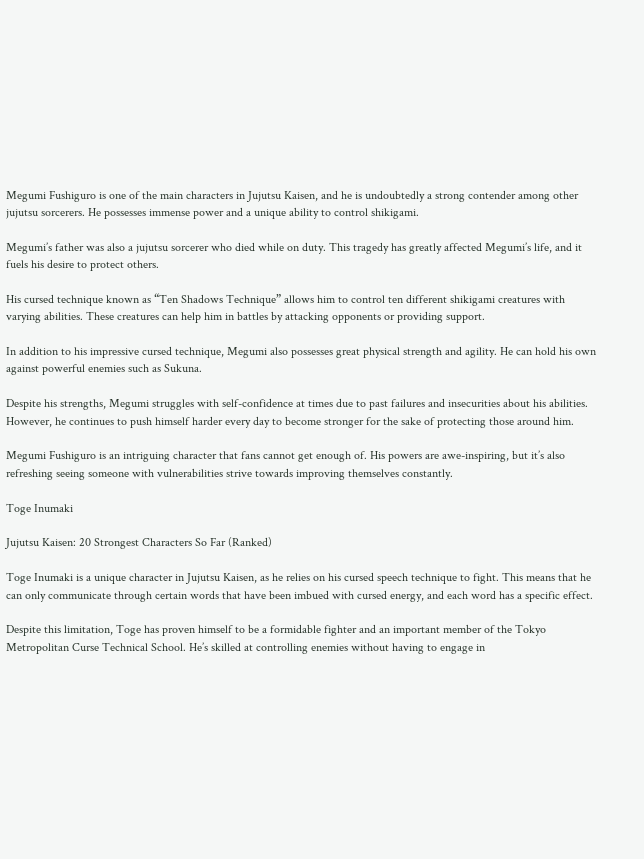Megumi Fushiguro is one of the main characters in Jujutsu Kaisen, and he is undoubtedly a strong contender among other jujutsu sorcerers. He possesses immense power and a unique ability to control shikigami.

Megumi’s father was also a jujutsu sorcerer who died while on duty. This tragedy has greatly affected Megumi’s life, and it fuels his desire to protect others.

His cursed technique known as “Ten Shadows Technique” allows him to control ten different shikigami creatures with varying abilities. These creatures can help him in battles by attacking opponents or providing support.

In addition to his impressive cursed technique, Megumi also possesses great physical strength and agility. He can hold his own against powerful enemies such as Sukuna.

Despite his strengths, Megumi struggles with self-confidence at times due to past failures and insecurities about his abilities. However, he continues to push himself harder every day to become stronger for the sake of protecting those around him.

Megumi Fushiguro is an intriguing character that fans cannot get enough of. His powers are awe-inspiring, but it’s also refreshing seeing someone with vulnerabilities strive towards improving themselves constantly.

Toge Inumaki

Jujutsu Kaisen: 20 Strongest Characters So Far (Ranked)

Toge Inumaki is a unique character in Jujutsu Kaisen, as he relies on his cursed speech technique to fight. This means that he can only communicate through certain words that have been imbued with cursed energy, and each word has a specific effect.

Despite this limitation, Toge has proven himself to be a formidable fighter and an important member of the Tokyo Metropolitan Curse Technical School. He’s skilled at controlling enemies without having to engage in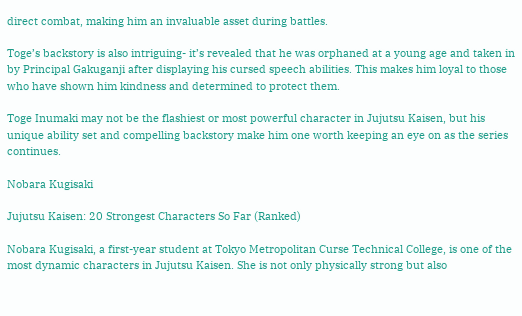direct combat, making him an invaluable asset during battles.

Toge’s backstory is also intriguing- it’s revealed that he was orphaned at a young age and taken in by Principal Gakuganji after displaying his cursed speech abilities. This makes him loyal to those who have shown him kindness and determined to protect them.

Toge Inumaki may not be the flashiest or most powerful character in Jujutsu Kaisen, but his unique ability set and compelling backstory make him one worth keeping an eye on as the series continues.

Nobara Kugisaki

Jujutsu Kaisen: 20 Strongest Characters So Far (Ranked)

Nobara Kugisaki, a first-year student at Tokyo Metropolitan Curse Technical College, is one of the most dynamic characters in Jujutsu Kaisen. She is not only physically strong but also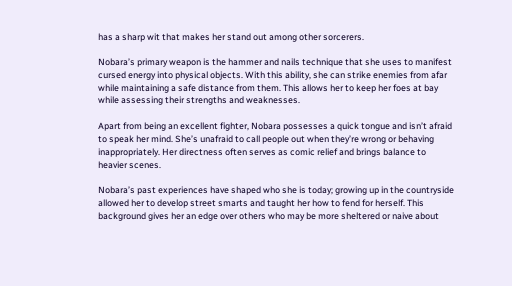has a sharp wit that makes her stand out among other sorcerers.

Nobara’s primary weapon is the hammer and nails technique that she uses to manifest cursed energy into physical objects. With this ability, she can strike enemies from afar while maintaining a safe distance from them. This allows her to keep her foes at bay while assessing their strengths and weaknesses.

Apart from being an excellent fighter, Nobara possesses a quick tongue and isn’t afraid to speak her mind. She’s unafraid to call people out when they’re wrong or behaving inappropriately. Her directness often serves as comic relief and brings balance to heavier scenes.

Nobara’s past experiences have shaped who she is today; growing up in the countryside allowed her to develop street smarts and taught her how to fend for herself. This background gives her an edge over others who may be more sheltered or naive about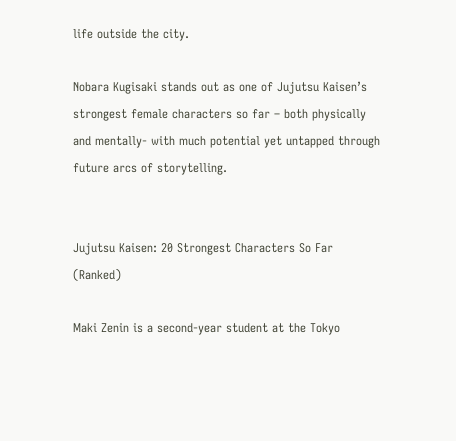life outside the city.

Nobara Kugisaki stands out as one of Jujutsu Kaisen’s strongest female characters so far – both physically and mentally- with much potential yet untapped through future arcs of storytelling.


Jujutsu Kaisen: 20 Strongest Characters So Far (Ranked)

Maki Zenin is a second-year student at the Tokyo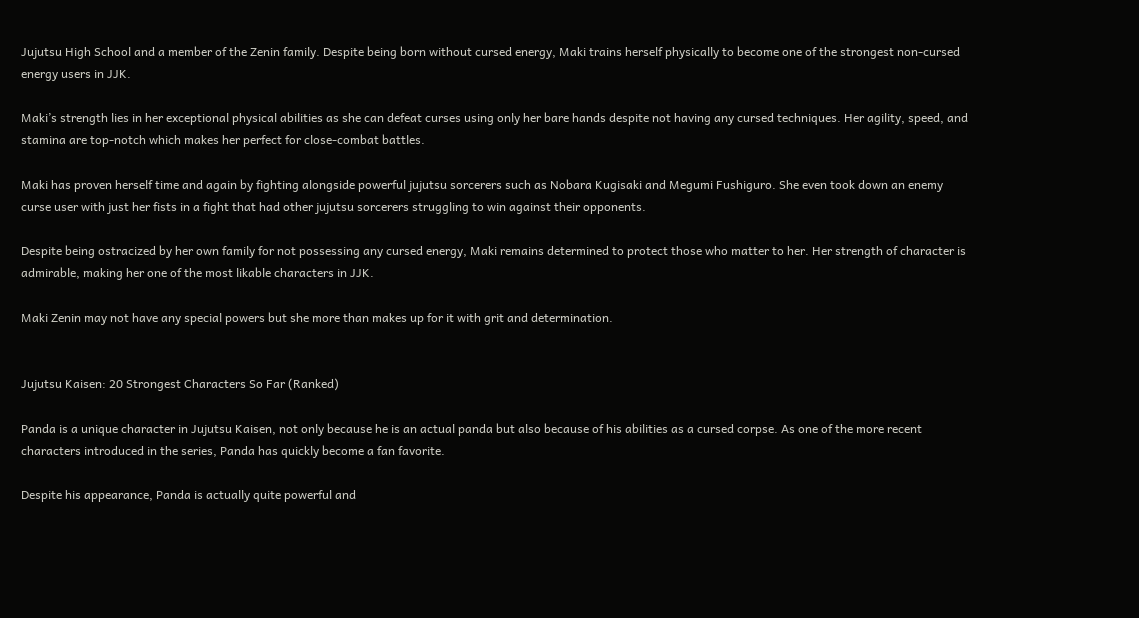Jujutsu High School and a member of the Zenin family. Despite being born without cursed energy, Maki trains herself physically to become one of the strongest non-cursed energy users in JJK.

Maki’s strength lies in her exceptional physical abilities as she can defeat curses using only her bare hands despite not having any cursed techniques. Her agility, speed, and stamina are top-notch which makes her perfect for close-combat battles.

Maki has proven herself time and again by fighting alongside powerful jujutsu sorcerers such as Nobara Kugisaki and Megumi Fushiguro. She even took down an enemy curse user with just her fists in a fight that had other jujutsu sorcerers struggling to win against their opponents.

Despite being ostracized by her own family for not possessing any cursed energy, Maki remains determined to protect those who matter to her. Her strength of character is admirable, making her one of the most likable characters in JJK.

Maki Zenin may not have any special powers but she more than makes up for it with grit and determination.


Jujutsu Kaisen: 20 Strongest Characters So Far (Ranked)

Panda is a unique character in Jujutsu Kaisen, not only because he is an actual panda but also because of his abilities as a cursed corpse. As one of the more recent characters introduced in the series, Panda has quickly become a fan favorite.

Despite his appearance, Panda is actually quite powerful and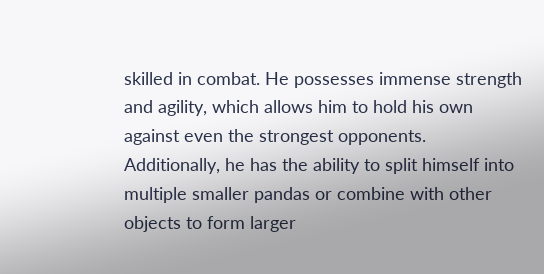skilled in combat. He possesses immense strength and agility, which allows him to hold his own against even the strongest opponents. Additionally, he has the ability to split himself into multiple smaller pandas or combine with other objects to form larger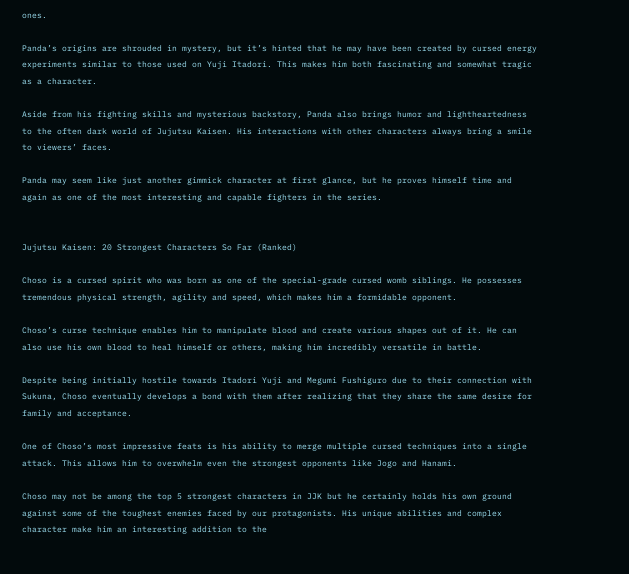ones.

Panda’s origins are shrouded in mystery, but it’s hinted that he may have been created by cursed energy experiments similar to those used on Yuji Itadori. This makes him both fascinating and somewhat tragic as a character.

Aside from his fighting skills and mysterious backstory, Panda also brings humor and lightheartedness to the often dark world of Jujutsu Kaisen. His interactions with other characters always bring a smile to viewers’ faces.

Panda may seem like just another gimmick character at first glance, but he proves himself time and again as one of the most interesting and capable fighters in the series.


Jujutsu Kaisen: 20 Strongest Characters So Far (Ranked)

Choso is a cursed spirit who was born as one of the special-grade cursed womb siblings. He possesses tremendous physical strength, agility and speed, which makes him a formidable opponent.

Choso’s curse technique enables him to manipulate blood and create various shapes out of it. He can also use his own blood to heal himself or others, making him incredibly versatile in battle.

Despite being initially hostile towards Itadori Yuji and Megumi Fushiguro due to their connection with Sukuna, Choso eventually develops a bond with them after realizing that they share the same desire for family and acceptance.

One of Choso’s most impressive feats is his ability to merge multiple cursed techniques into a single attack. This allows him to overwhelm even the strongest opponents like Jogo and Hanami.

Choso may not be among the top 5 strongest characters in JJK but he certainly holds his own ground against some of the toughest enemies faced by our protagonists. His unique abilities and complex character make him an interesting addition to the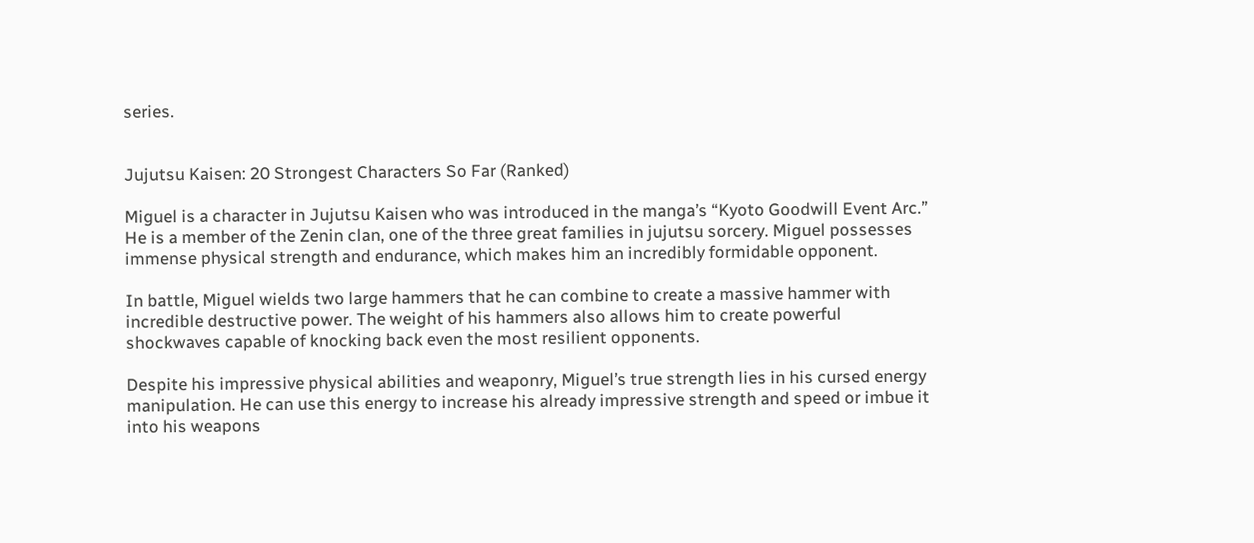series.


Jujutsu Kaisen: 20 Strongest Characters So Far (Ranked)

Miguel is a character in Jujutsu Kaisen who was introduced in the manga’s “Kyoto Goodwill Event Arc.” He is a member of the Zenin clan, one of the three great families in jujutsu sorcery. Miguel possesses immense physical strength and endurance, which makes him an incredibly formidable opponent.

In battle, Miguel wields two large hammers that he can combine to create a massive hammer with incredible destructive power. The weight of his hammers also allows him to create powerful shockwaves capable of knocking back even the most resilient opponents.

Despite his impressive physical abilities and weaponry, Miguel’s true strength lies in his cursed energy manipulation. He can use this energy to increase his already impressive strength and speed or imbue it into his weapons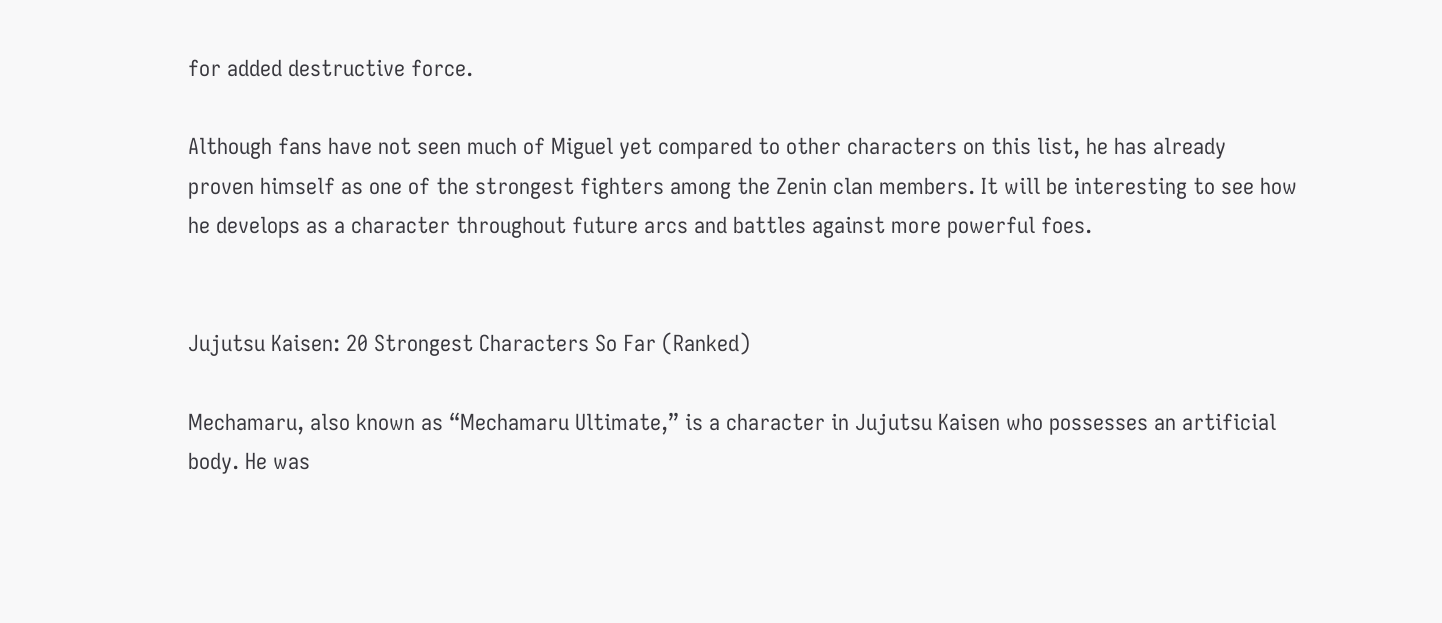for added destructive force.

Although fans have not seen much of Miguel yet compared to other characters on this list, he has already proven himself as one of the strongest fighters among the Zenin clan members. It will be interesting to see how he develops as a character throughout future arcs and battles against more powerful foes.


Jujutsu Kaisen: 20 Strongest Characters So Far (Ranked)

Mechamaru, also known as “Mechamaru Ultimate,” is a character in Jujutsu Kaisen who possesses an artificial body. He was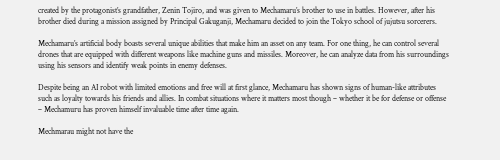created by the protagonist’s grandfather, Zenin Tojiro, and was given to Mechamaru’s brother to use in battles. However, after his brother died during a mission assigned by Principal Gakuganji, Mechamaru decided to join the Tokyo school of jujutsu sorcerers.

Mechamaru’s artificial body boasts several unique abilities that make him an asset on any team. For one thing, he can control several drones that are equipped with different weapons like machine guns and missiles. Moreover, he can analyze data from his surroundings using his sensors and identify weak points in enemy defenses.

Despite being an AI robot with limited emotions and free will at first glance, Mechamaru has shown signs of human-like attributes such as loyalty towards his friends and allies. In combat situations where it matters most though – whether it be for defense or offense – Mechamuru has proven himself invaluable time after time again.

Mechmarau might not have the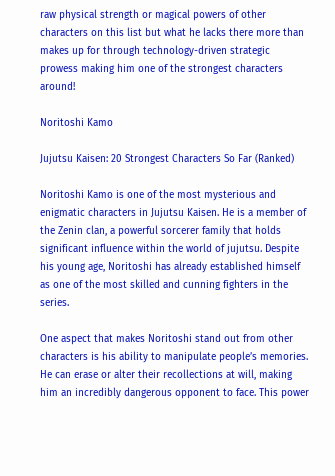raw physical strength or magical powers of other characters on this list but what he lacks there more than makes up for through technology-driven strategic prowess making him one of the strongest characters around!

Noritoshi Kamo

Jujutsu Kaisen: 20 Strongest Characters So Far (Ranked)

Noritoshi Kamo is one of the most mysterious and enigmatic characters in Jujutsu Kaisen. He is a member of the Zenin clan, a powerful sorcerer family that holds significant influence within the world of jujutsu. Despite his young age, Noritoshi has already established himself as one of the most skilled and cunning fighters in the series.

One aspect that makes Noritoshi stand out from other characters is his ability to manipulate people’s memories. He can erase or alter their recollections at will, making him an incredibly dangerous opponent to face. This power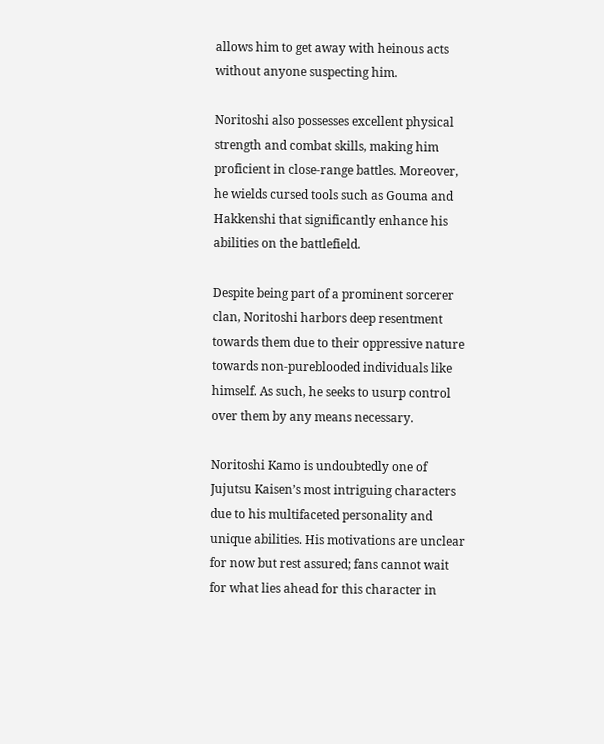allows him to get away with heinous acts without anyone suspecting him.

Noritoshi also possesses excellent physical strength and combat skills, making him proficient in close-range battles. Moreover, he wields cursed tools such as Gouma and Hakkenshi that significantly enhance his abilities on the battlefield.

Despite being part of a prominent sorcerer clan, Noritoshi harbors deep resentment towards them due to their oppressive nature towards non-pureblooded individuals like himself. As such, he seeks to usurp control over them by any means necessary.

Noritoshi Kamo is undoubtedly one of Jujutsu Kaisen’s most intriguing characters due to his multifaceted personality and unique abilities. His motivations are unclear for now but rest assured; fans cannot wait for what lies ahead for this character in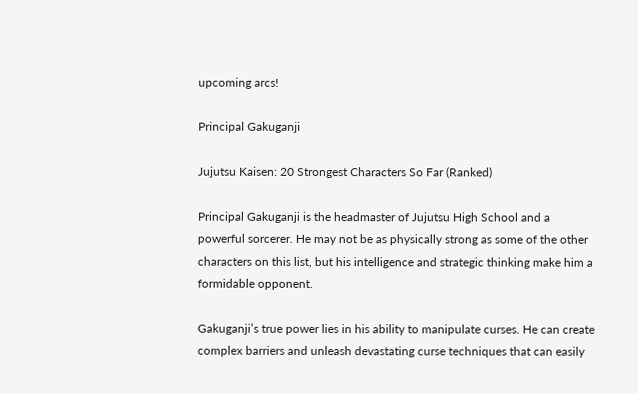upcoming arcs!

Principal Gakuganji

Jujutsu Kaisen: 20 Strongest Characters So Far (Ranked)

Principal Gakuganji is the headmaster of Jujutsu High School and a powerful sorcerer. He may not be as physically strong as some of the other characters on this list, but his intelligence and strategic thinking make him a formidable opponent.

Gakuganji’s true power lies in his ability to manipulate curses. He can create complex barriers and unleash devastating curse techniques that can easily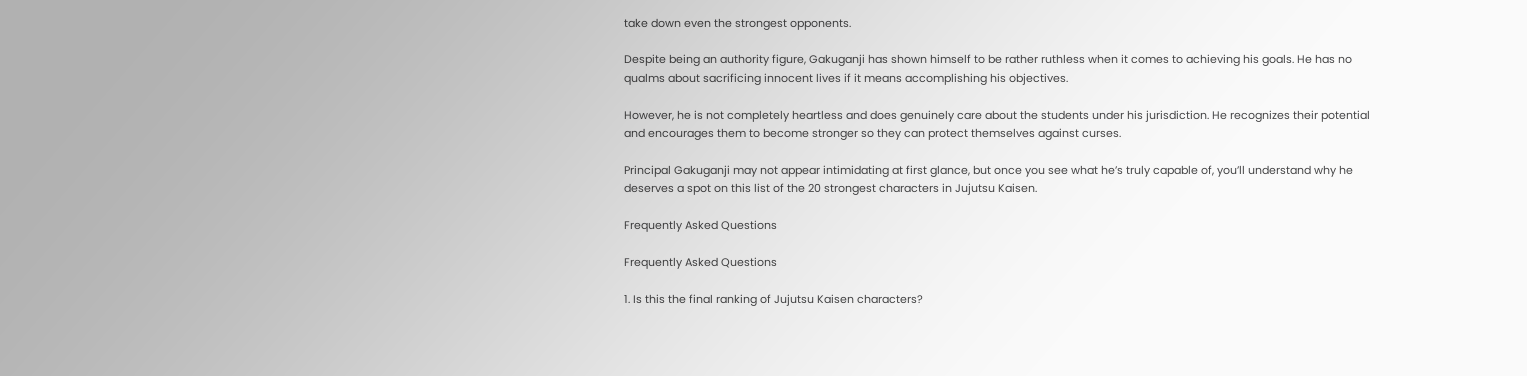take down even the strongest opponents.

Despite being an authority figure, Gakuganji has shown himself to be rather ruthless when it comes to achieving his goals. He has no qualms about sacrificing innocent lives if it means accomplishing his objectives.

However, he is not completely heartless and does genuinely care about the students under his jurisdiction. He recognizes their potential and encourages them to become stronger so they can protect themselves against curses.

Principal Gakuganji may not appear intimidating at first glance, but once you see what he’s truly capable of, you’ll understand why he deserves a spot on this list of the 20 strongest characters in Jujutsu Kaisen.

Frequently Asked Questions

Frequently Asked Questions

1. Is this the final ranking of Jujutsu Kaisen characters?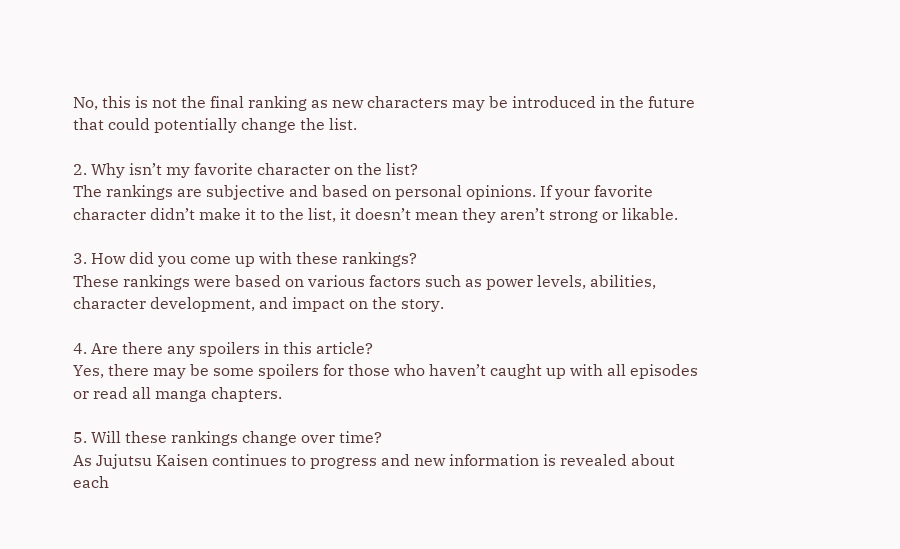No, this is not the final ranking as new characters may be introduced in the future that could potentially change the list.

2. Why isn’t my favorite character on the list?
The rankings are subjective and based on personal opinions. If your favorite character didn’t make it to the list, it doesn’t mean they aren’t strong or likable.

3. How did you come up with these rankings?
These rankings were based on various factors such as power levels, abilities, character development, and impact on the story.

4. Are there any spoilers in this article?
Yes, there may be some spoilers for those who haven’t caught up with all episodes or read all manga chapters.

5. Will these rankings change over time?
As Jujutsu Kaisen continues to progress and new information is revealed about each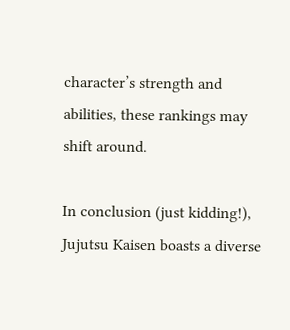character’s strength and abilities, these rankings may shift around.

In conclusion (just kidding!), Jujutsu Kaisen boasts a diverse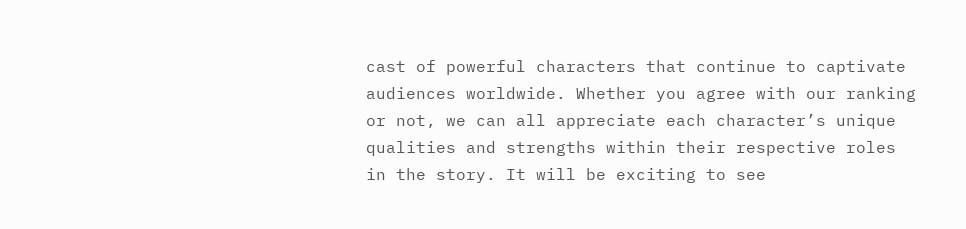cast of powerful characters that continue to captivate audiences worldwide. Whether you agree with our ranking or not, we can all appreciate each character’s unique qualities and strengths within their respective roles in the story. It will be exciting to see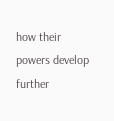how their powers develop further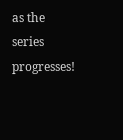as the series progresses!